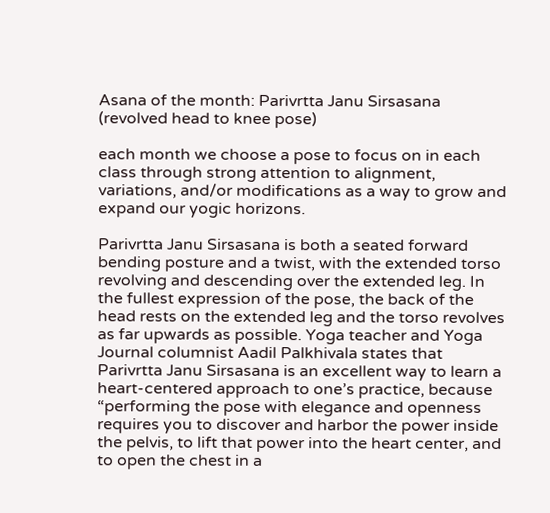Asana of the month: Parivrtta Janu Sirsasana (revolved head to knee pose)

each month we choose a pose to focus on in each class through strong attention to alignment, variations, and/or modifications as a way to grow and expand our yogic horizons.

Parivrtta Janu Sirsasana is both a seated forward bending posture and a twist, with the extended torso revolving and descending over the extended leg. In the fullest expression of the pose, the back of the head rests on the extended leg and the torso revolves as far upwards as possible. Yoga teacher and Yoga Journal columnist Aadil Palkhivala states that Parivrtta Janu Sirsasana is an excellent way to learn a heart-centered approach to one’s practice, because “performing the pose with elegance and openness requires you to discover and harbor the power inside the pelvis, to lift that power into the heart center, and to open the chest in a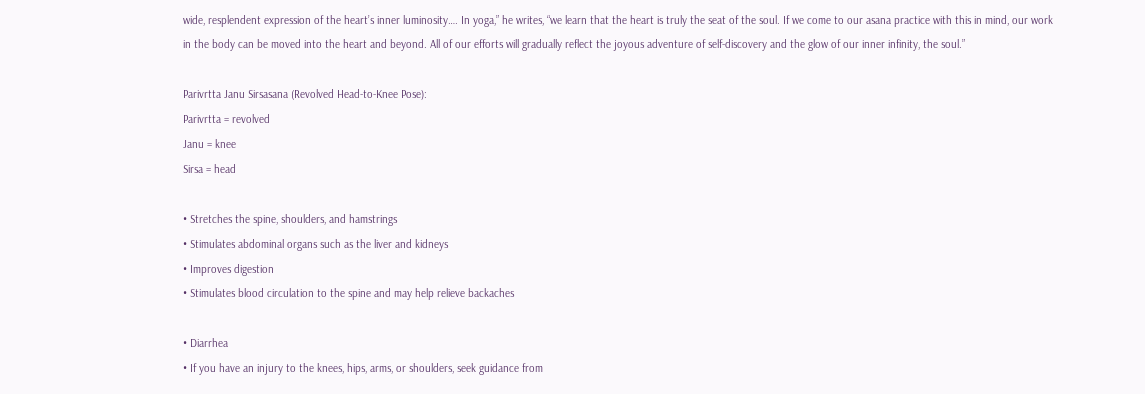wide, resplendent expression of the heart’s inner luminosity…. In yoga,” he writes, “we learn that the heart is truly the seat of the soul. If we come to our asana practice with this in mind, our work in the body can be moved into the heart and beyond. All of our efforts will gradually reflect the joyous adventure of self-discovery and the glow of our inner infinity, the soul.”

Parivrtta Janu Sirsasana (Revolved Head-to-Knee Pose):
Parivrtta = revolved
Janu = knee
Sirsa = head

• Stretches the spine, shoulders, and hamstrings
• Stimulates abdominal organs such as the liver and kidneys
• Improves digestion
• Stimulates blood circulation to the spine and may help relieve backaches

• Diarrhea
• If you have an injury to the knees, hips, arms, or shoulders, seek guidance from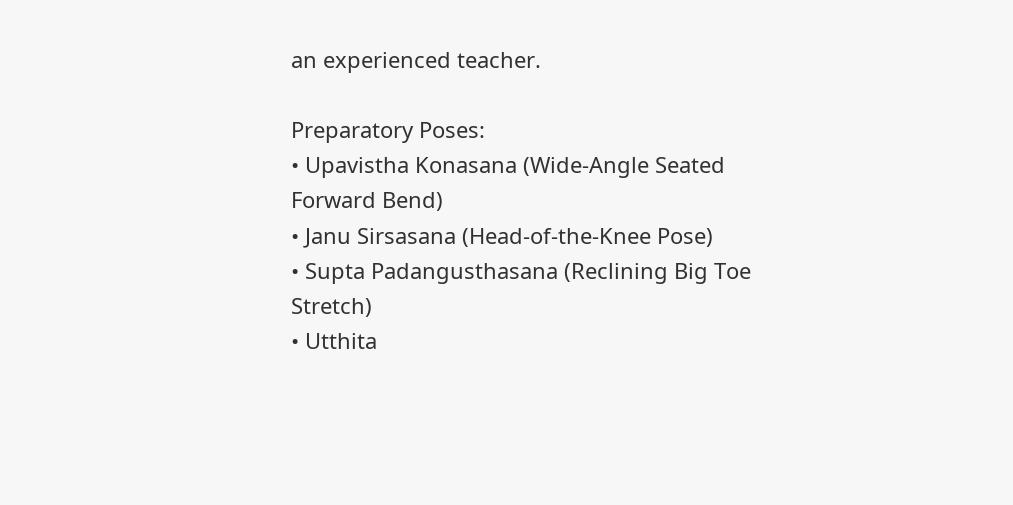an experienced teacher.

Preparatory Poses:
• Upavistha Konasana (Wide-Angle Seated Forward Bend)
• Janu Sirsasana (Head-of-the-Knee Pose)
• Supta Padangusthasana (Reclining Big Toe Stretch)
• Utthita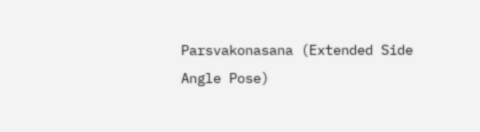Parsvakonasana (Extended Side Angle Pose)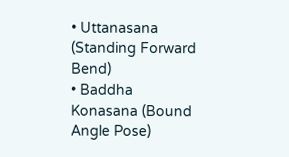• Uttanasana (Standing Forward Bend)
• Baddha Konasana (Bound Angle Pose)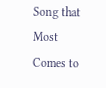Song that Most Comes to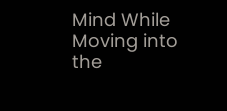Mind While Moving into the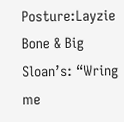Posture:Layzie Bone & Big Sloan’s: “Wring me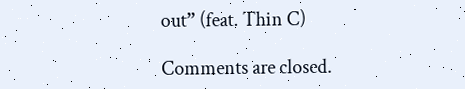out” (feat. Thin C)

Comments are closed.